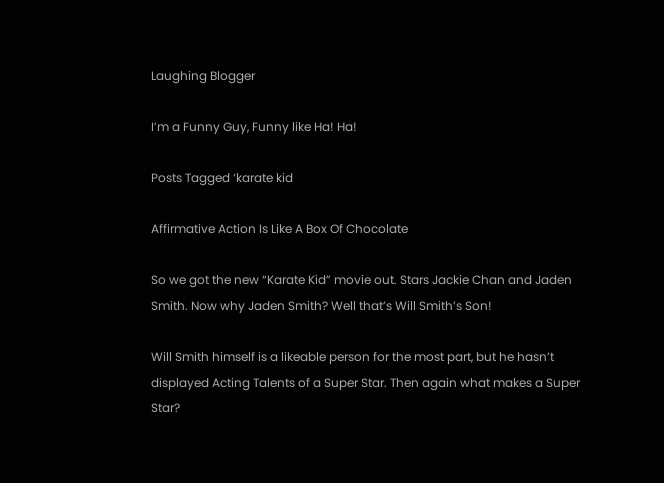Laughing Blogger

I’m a Funny Guy, Funny like Ha! Ha!

Posts Tagged ‘karate kid

Affirmative Action Is Like A Box Of Chocolate

So we got the new “Karate Kid” movie out. Stars Jackie Chan and Jaden Smith. Now why Jaden Smith? Well that’s Will Smith’s Son!

Will Smith himself is a likeable person for the most part, but he hasn’t displayed Acting Talents of a Super Star. Then again what makes a Super Star?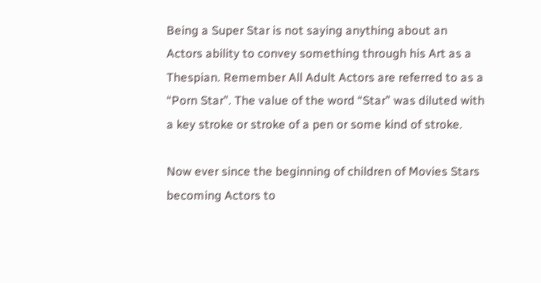Being a Super Star is not saying anything about an Actors ability to convey something through his Art as a Thespian. Remember All Adult Actors are referred to as a “Porn Star”. The value of the word “Star” was diluted with a key stroke or stroke of a pen or some kind of stroke.

Now ever since the beginning of children of Movies Stars becoming Actors to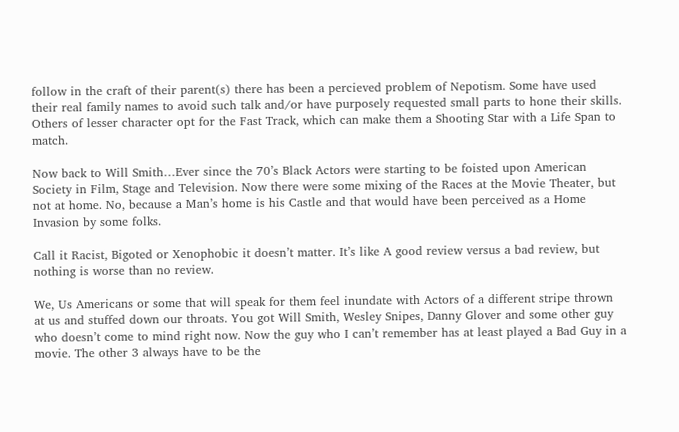follow in the craft of their parent(s) there has been a percieved problem of Nepotism. Some have used their real family names to avoid such talk and/or have purposely requested small parts to hone their skills. Others of lesser character opt for the Fast Track, which can make them a Shooting Star with a Life Span to match.

Now back to Will Smith…Ever since the 70’s Black Actors were starting to be foisted upon American Society in Film, Stage and Television. Now there were some mixing of the Races at the Movie Theater, but not at home. No, because a Man’s home is his Castle and that would have been perceived as a Home Invasion by some folks.

Call it Racist, Bigoted or Xenophobic it doesn’t matter. It’s like A good review versus a bad review, but nothing is worse than no review.

We, Us Americans or some that will speak for them feel inundate with Actors of a different stripe thrown at us and stuffed down our throats. You got Will Smith, Wesley Snipes, Danny Glover and some other guy who doesn’t come to mind right now. Now the guy who I can’t remember has at least played a Bad Guy in a movie. The other 3 always have to be the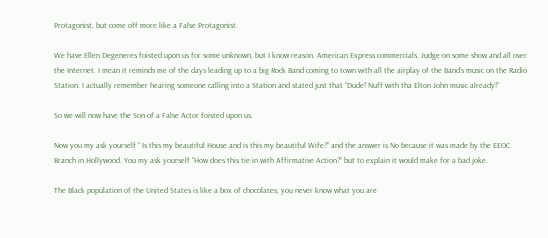Protagonist, but come off more like a False Protagonist.

We have Ellen Degeneres foisted upon us for some unknown, but I know reason. American Express commercials, Judge on some show and all over the Internet. I mean it reminds me of the days leading up to a big Rock Band coming to town with all the airplay of the Band’s music on the Radio Station. I actually remember hearing someone calling into a Station and stated just that “Dude! Nuff with tha Elton John music already!”

So we will now have the Son of a False Actor foisted upon us.

Now you my ask yourself ” Is this my beautiful House and is this my beautiful Wife?” and the answer is No because it was made by the EEOC Branch in Hollywood. You my ask yourself “How does this tie in with Affirmative Action?” but to explain it would make for a bad joke.

The Black population of the United States is like a box of chocolates; you never know what you are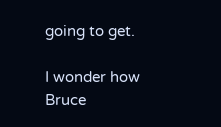going to get.

I wonder how Bruce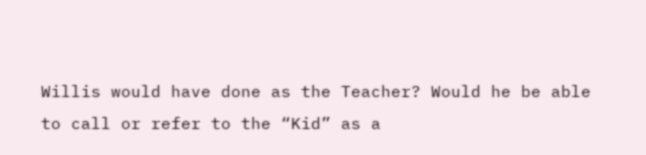Willis would have done as the Teacher? Would he be able to call or refer to the “Kid” as a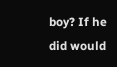boy? If he did would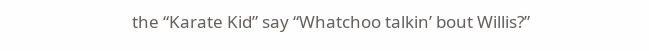the “Karate Kid” say “Whatchoo talkin’ bout Willis?”